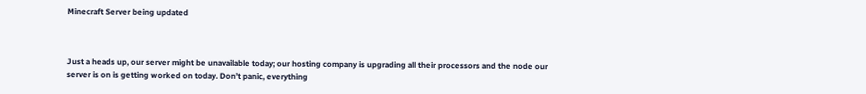Minecraft Server being updated



Just a heads up, our server might be unavailable today; our hosting company is upgrading all their processors and the node our server is on is getting worked on today. Don’t panic, everything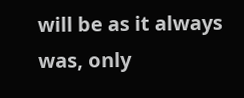will be as it always was, only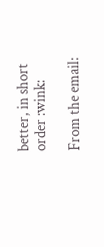better, in short order :wink:

From the email: